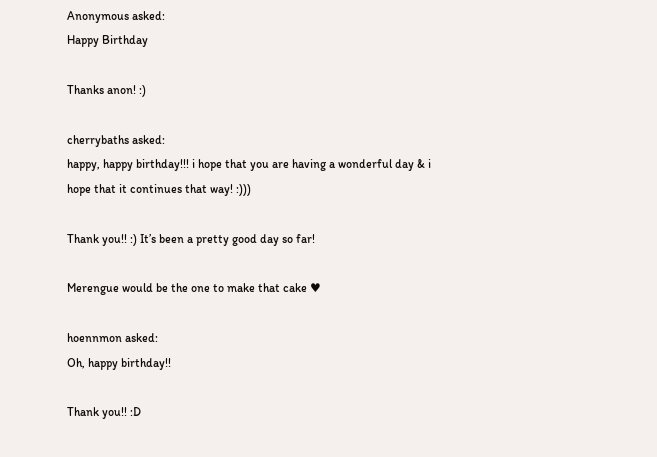Anonymous asked:
Happy Birthday

Thanks anon! :)

cherrybaths asked:
happy, happy birthday!!! i hope that you are having a wonderful day & i hope that it continues that way! :)))

Thank you!! :) It’s been a pretty good day so far!

Merengue would be the one to make that cake ♥

hoennmon asked:
Oh, happy birthday!!

Thank you!! :D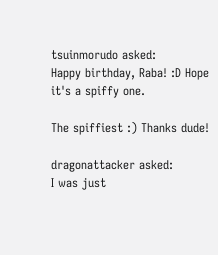tsuinmorudo asked:
Happy birthday, Raba! :D Hope it's a spiffy one.

The spiffiest :) Thanks dude!

dragonattacker asked:
I was just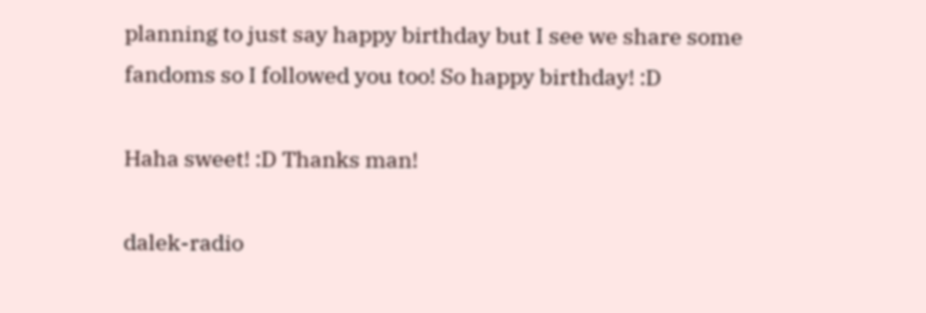planning to just say happy birthday but I see we share some fandoms so I followed you too! So happy birthday! :D

Haha sweet! :D Thanks man!

dalek-radio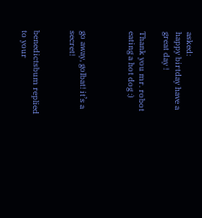asked:
happy birtday have a great day !

Thank you mr. robot eating a hot dog :)



go away, golbat! it’s a secret!


benedictsbum replied to your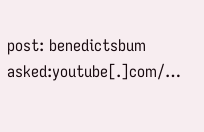post: benedictsbum asked:youtube[.]com/…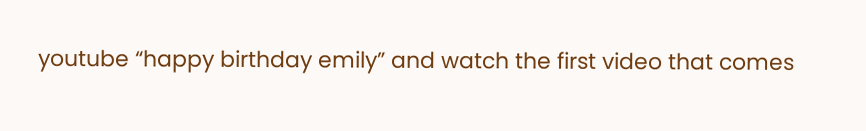youtube “happy birthday emily” and watch the first video that comes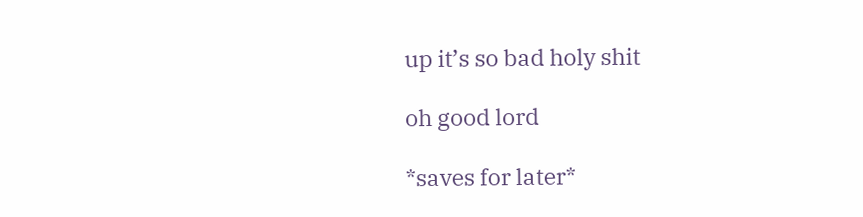up it’s so bad holy shit

oh good lord

*saves for later*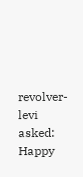revolver-levi asked:
Happy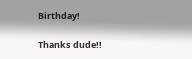Birthday!

Thanks dude!!